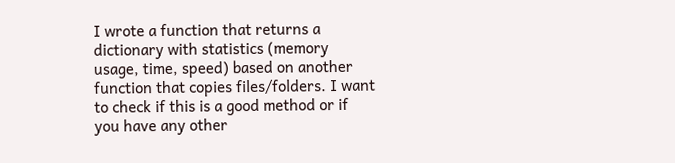I wrote a function that returns a dictionary with statistics (memory usage, time, speed) based on another function that copies files/folders. I want to check if this is a good method or if you have any other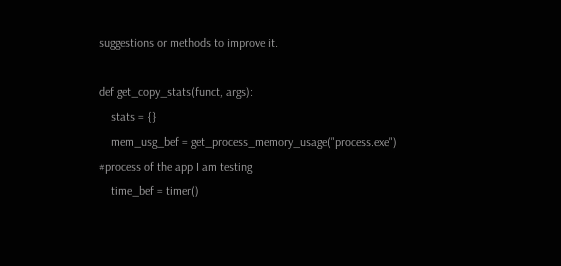suggestions or methods to improve it.

def get_copy_stats(funct, args):
    stats = {}
    mem_usg_bef = get_process_memory_usage("process.exe") #process of the app I am testing
    time_bef = timer()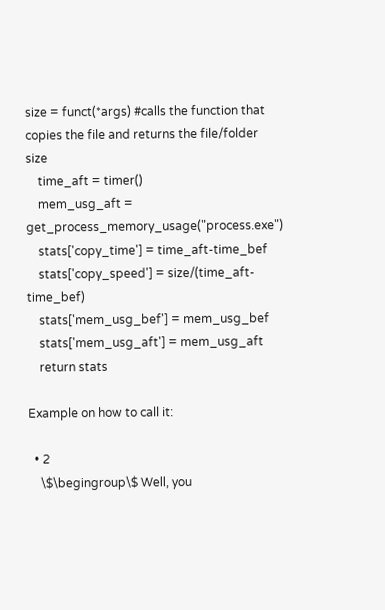size = funct(*args) #calls the function that copies the file and returns the file/folder size
    time_aft = timer()
    mem_usg_aft = get_process_memory_usage("process.exe")
    stats['copy_time'] = time_aft-time_bef
    stats['copy_speed'] = size/(time_aft-time_bef)
    stats['mem_usg_bef'] = mem_usg_bef
    stats['mem_usg_aft'] = mem_usg_aft
    return stats

Example on how to call it:

  • 2
    \$\begingroup\$ Well, you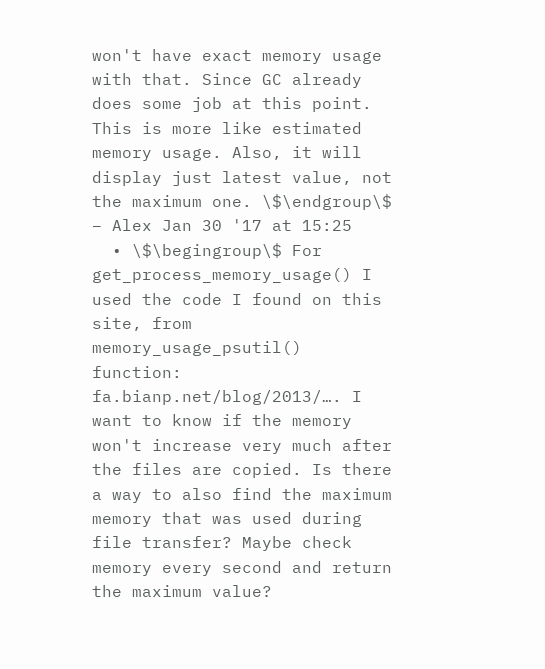won't have exact memory usage with that. Since GC already does some job at this point. This is more like estimated memory usage. Also, it will display just latest value, not the maximum one. \$\endgroup\$ – Alex Jan 30 '17 at 15:25
  • \$\begingroup\$ For get_process_memory_usage() I used the code I found on this site, from memory_usage_psutil() function: fa.bianp.net/blog/2013/…. I want to know if the memory won't increase very much after the files are copied. Is there a way to also find the maximum memory that was used during file transfer? Maybe check memory every second and return the maximum value?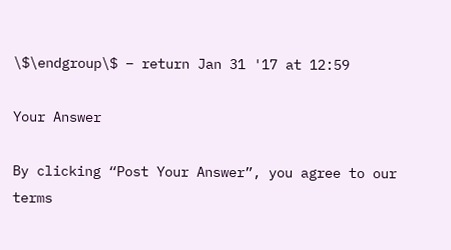\$\endgroup\$ – return Jan 31 '17 at 12:59

Your Answer

By clicking “Post Your Answer”, you agree to our terms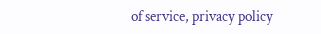of service, privacy policy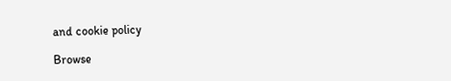and cookie policy

Browse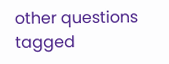other questions tagged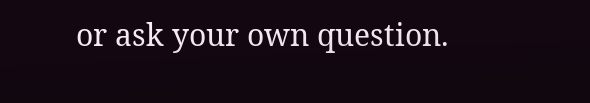or ask your own question.